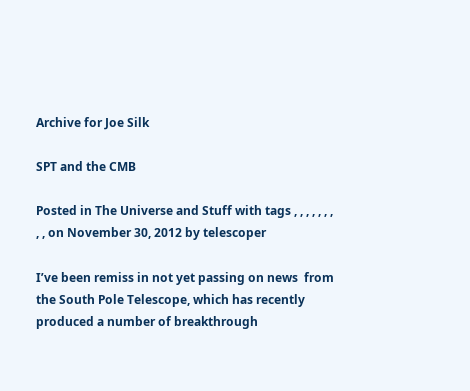Archive for Joe Silk

SPT and the CMB

Posted in The Universe and Stuff with tags , , , , , , , , , on November 30, 2012 by telescoper

I’ve been remiss in not yet passing on news  from the South Pole Telescope, which has recently produced a number of breakthrough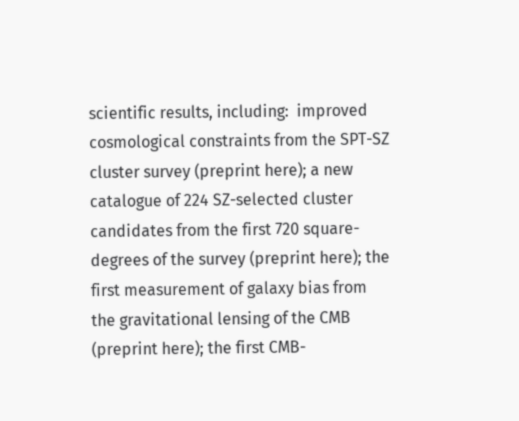scientific results, including:  improved cosmological constraints from the SPT-SZ cluster survey (preprint here); a new catalogue of 224 SZ-selected cluster candidates from the first 720 square-degrees of the survey (preprint here); the first measurement of galaxy bias from the gravitational lensing of the CMB (preprint here); the first CMB-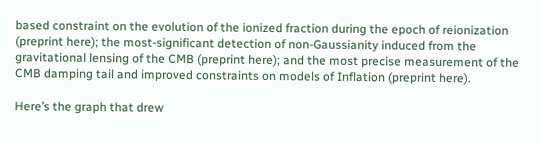based constraint on the evolution of the ionized fraction during the epoch of reionization (preprint here); the most-significant detection of non-Gaussianity induced from the gravitational lensing of the CMB (preprint here); and the most precise measurement of the CMB damping tail and improved constraints on models of Inflation (preprint here).

Here’s the graph that drew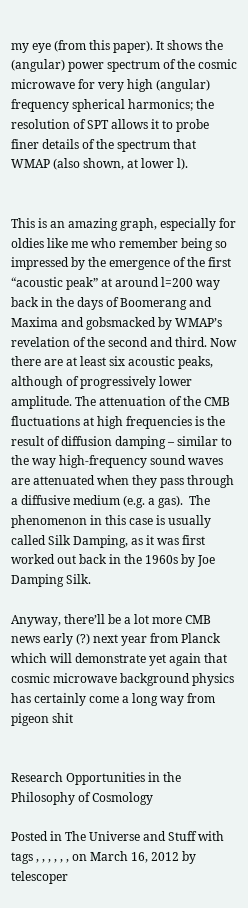my eye (from this paper). It shows the (angular) power spectrum of the cosmic microwave for very high (angular) frequency spherical harmonics; the resolution of SPT allows it to probe finer details of the spectrum that WMAP (also shown, at lower l).


This is an amazing graph, especially for oldies like me who remember being so impressed by the emergence of the first “acoustic peak” at around l=200 way back in the days of Boomerang and Maxima and gobsmacked by WMAP’s revelation of the second and third. Now there are at least six acoustic peaks, although of progressively lower amplitude. The attenuation of the CMB fluctuations at high frequencies is the result of diffusion damping – similar to the way high-frequency sound waves are attenuated when they pass through a diffusive medium (e.g. a gas).  The phenomenon in this case is usually called Silk Damping, as it was first worked out back in the 1960s by Joe Damping Silk.

Anyway, there’ll be a lot more CMB news early (?) next year from Planck which will demonstrate yet again that cosmic microwave background physics has certainly come a long way from pigeon shit


Research Opportunities in the Philosophy of Cosmology

Posted in The Universe and Stuff with tags , , , , , , on March 16, 2012 by telescoper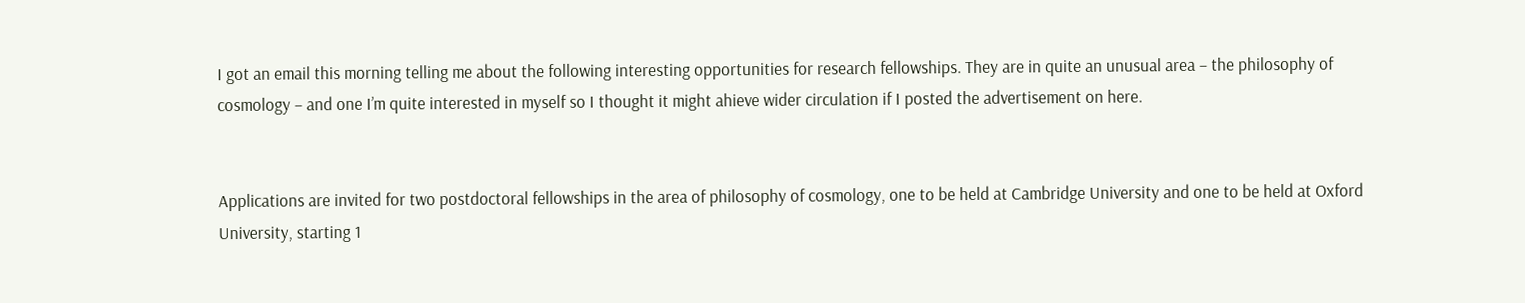I got an email this morning telling me about the following interesting opportunities for research fellowships. They are in quite an unusual area – the philosophy of cosmology – and one I’m quite interested in myself so I thought it might ahieve wider circulation if I posted the advertisement on here.


Applications are invited for two postdoctoral fellowships in the area of philosophy of cosmology, one to be held at Cambridge University and one to be held at Oxford University, starting 1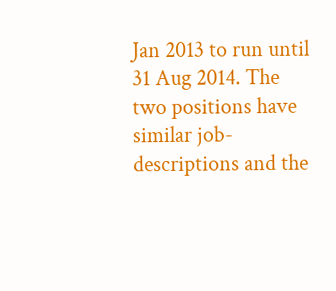Jan 2013 to run until 31 Aug 2014. The two positions have similar job-descriptions and the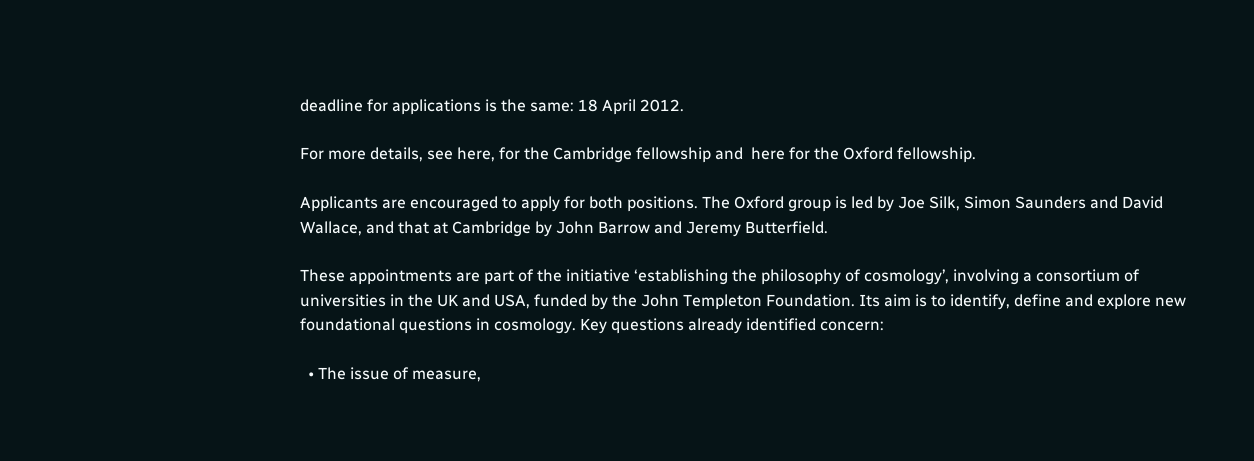deadline for applications is the same: 18 April 2012.

For more details, see here, for the Cambridge fellowship and  here for the Oxford fellowship.

Applicants are encouraged to apply for both positions. The Oxford group is led by Joe Silk, Simon Saunders and David Wallace, and that at Cambridge by John Barrow and Jeremy Butterfield.

These appointments are part of the initiative ‘establishing the philosophy of cosmology’, involving a consortium of universities in the UK and USA, funded by the John Templeton Foundation. Its aim is to identify, define and explore new foundational questions in cosmology. Key questions already identified concern:

  • The issue of measure,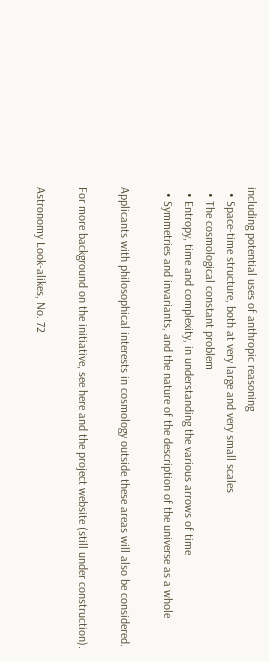including potential uses of anthropic reasoning
  • Space-time structure, both at very large and very small scales
  • The cosmological constant problem
  • Entropy, time and complexity, in understanding the various arrows of time
  • Symmetries and invariants, and the nature of the description of the universe as a whole

Applicants with philosophical interests in cosmology outside these areas will also be considered.

For more background on the initiative, see here and the project website (still under construction).

Astronomy Look-alikes, No. 72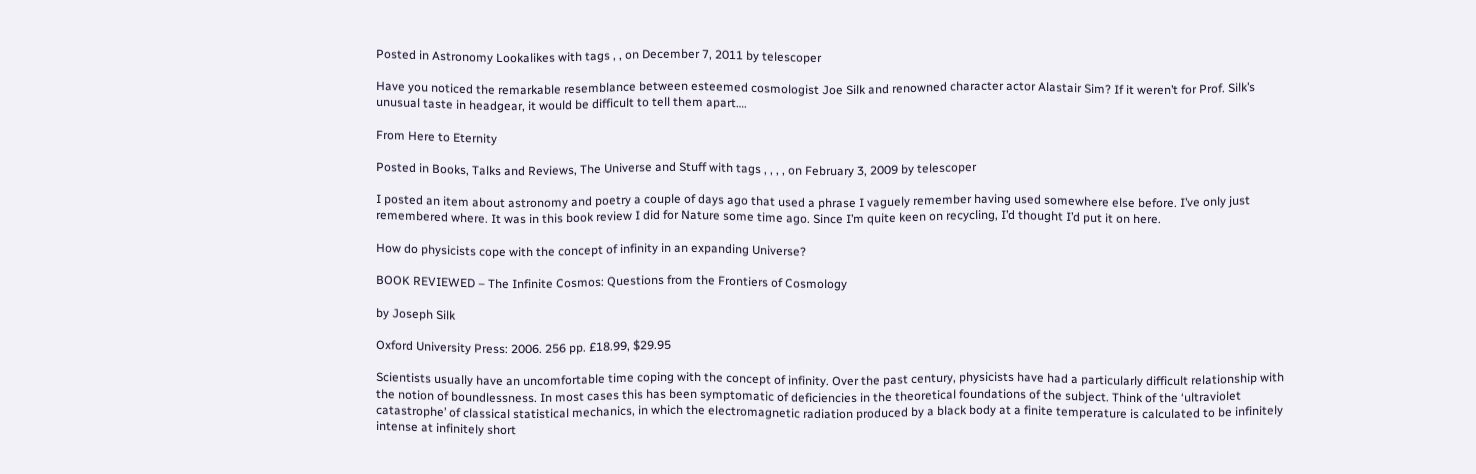Posted in Astronomy Lookalikes with tags , , on December 7, 2011 by telescoper

Have you noticed the remarkable resemblance between esteemed cosmologist Joe Silk and renowned character actor Alastair Sim? If it weren’t for Prof. Silk’s unusual taste in headgear, it would be difficult to tell them apart….

From Here to Eternity

Posted in Books, Talks and Reviews, The Universe and Stuff with tags , , , , on February 3, 2009 by telescoper

I posted an item about astronomy and poetry a couple of days ago that used a phrase I vaguely remember having used somewhere else before. I’ve only just remembered where. It was in this book review I did for Nature some time ago. Since I’m quite keen on recycling, I’d thought I’d put it on here.

How do physicists cope with the concept of infinity in an expanding Universe?

BOOK REVIEWED – The Infinite Cosmos: Questions from the Frontiers of Cosmology

by Joseph Silk

Oxford University Press: 2006. 256 pp. £18.99, $29.95

Scientists usually have an uncomfortable time coping with the concept of infinity. Over the past century, physicists have had a particularly difficult relationship with the notion of boundlessness. In most cases this has been symptomatic of deficiencies in the theoretical foundations of the subject. Think of the ‘ultraviolet catastrophe’ of classical statistical mechanics, in which the electromagnetic radiation produced by a black body at a finite temperature is calculated to be infinitely intense at infinitely short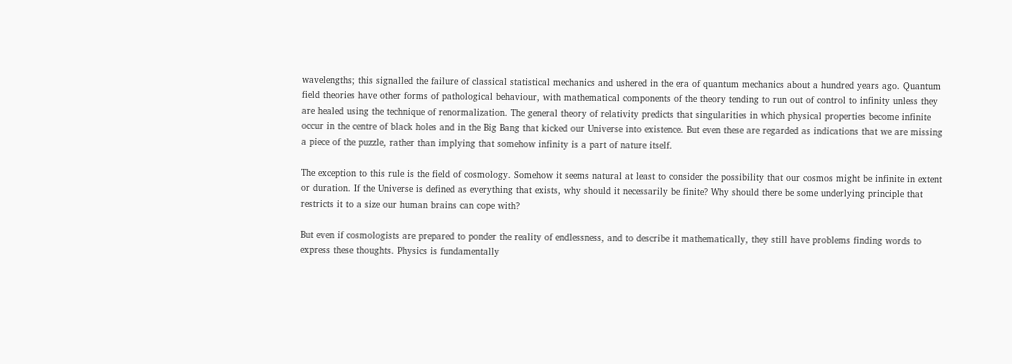wavelengths; this signalled the failure of classical statistical mechanics and ushered in the era of quantum mechanics about a hundred years ago. Quantum field theories have other forms of pathological behaviour, with mathematical components of the theory tending to run out of control to infinity unless they are healed using the technique of renormalization. The general theory of relativity predicts that singularities in which physical properties become infinite occur in the centre of black holes and in the Big Bang that kicked our Universe into existence. But even these are regarded as indications that we are missing a piece of the puzzle, rather than implying that somehow infinity is a part of nature itself.

The exception to this rule is the field of cosmology. Somehow it seems natural at least to consider the possibility that our cosmos might be infinite in extent or duration. If the Universe is defined as everything that exists, why should it necessarily be finite? Why should there be some underlying principle that restricts it to a size our human brains can cope with?

But even if cosmologists are prepared to ponder the reality of endlessness, and to describe it mathematically, they still have problems finding words to express these thoughts. Physics is fundamentally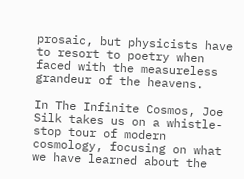prosaic, but physicists have to resort to poetry when faced with the measureless grandeur of the heavens.

In The Infinite Cosmos, Joe Silk takes us on a whistle-stop tour of modern cosmology, focusing on what we have learned about the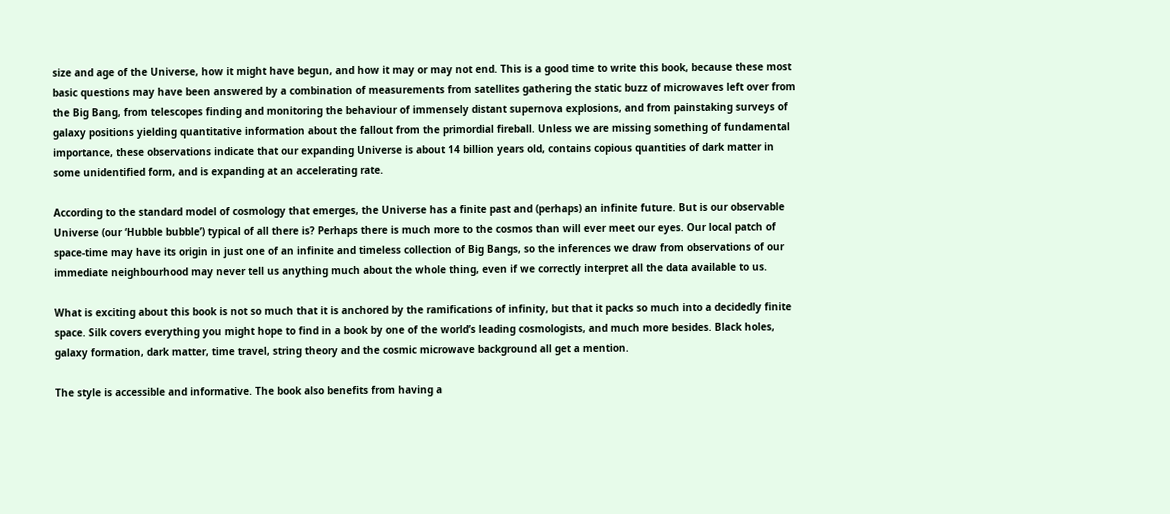size and age of the Universe, how it might have begun, and how it may or may not end. This is a good time to write this book, because these most basic questions may have been answered by a combination of measurements from satellites gathering the static buzz of microwaves left over from the Big Bang, from telescopes finding and monitoring the behaviour of immensely distant supernova explosions, and from painstaking surveys of galaxy positions yielding quantitative information about the fallout from the primordial fireball. Unless we are missing something of fundamental importance, these observations indicate that our expanding Universe is about 14 billion years old, contains copious quantities of dark matter in some unidentified form, and is expanding at an accelerating rate.

According to the standard model of cosmology that emerges, the Universe has a finite past and (perhaps) an infinite future. But is our observable Universe (our ‘Hubble bubble’) typical of all there is? Perhaps there is much more to the cosmos than will ever meet our eyes. Our local patch of space-time may have its origin in just one of an infinite and timeless collection of Big Bangs, so the inferences we draw from observations of our immediate neighbourhood may never tell us anything much about the whole thing, even if we correctly interpret all the data available to us.

What is exciting about this book is not so much that it is anchored by the ramifications of infinity, but that it packs so much into a decidedly finite space. Silk covers everything you might hope to find in a book by one of the world’s leading cosmologists, and much more besides. Black holes, galaxy formation, dark matter, time travel, string theory and the cosmic microwave background all get a mention.

The style is accessible and informative. The book also benefits from having a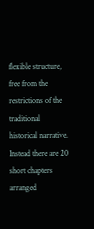flexible structure, free from the restrictions of the traditional historical narrative. Instead there are 20 short chapters arranged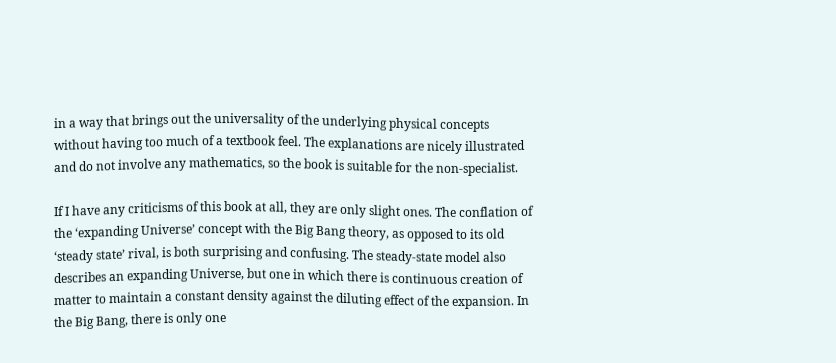in a way that brings out the universality of the underlying physical concepts without having too much of a textbook feel. The explanations are nicely illustrated and do not involve any mathematics, so the book is suitable for the non-specialist.

If I have any criticisms of this book at all, they are only slight ones. The conflation of the ‘expanding Universe’ concept with the Big Bang theory, as opposed to its old ‘steady state’ rival, is both surprising and confusing. The steady-state model also describes an expanding Universe, but one in which there is continuous creation of matter to maintain a constant density against the diluting effect of the expansion. In the Big Bang, there is only one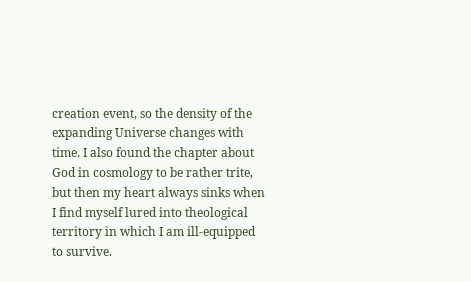creation event, so the density of the expanding Universe changes with time. I also found the chapter about God in cosmology to be rather trite, but then my heart always sinks when I find myself lured into theological territory in which I am ill-equipped to survive.